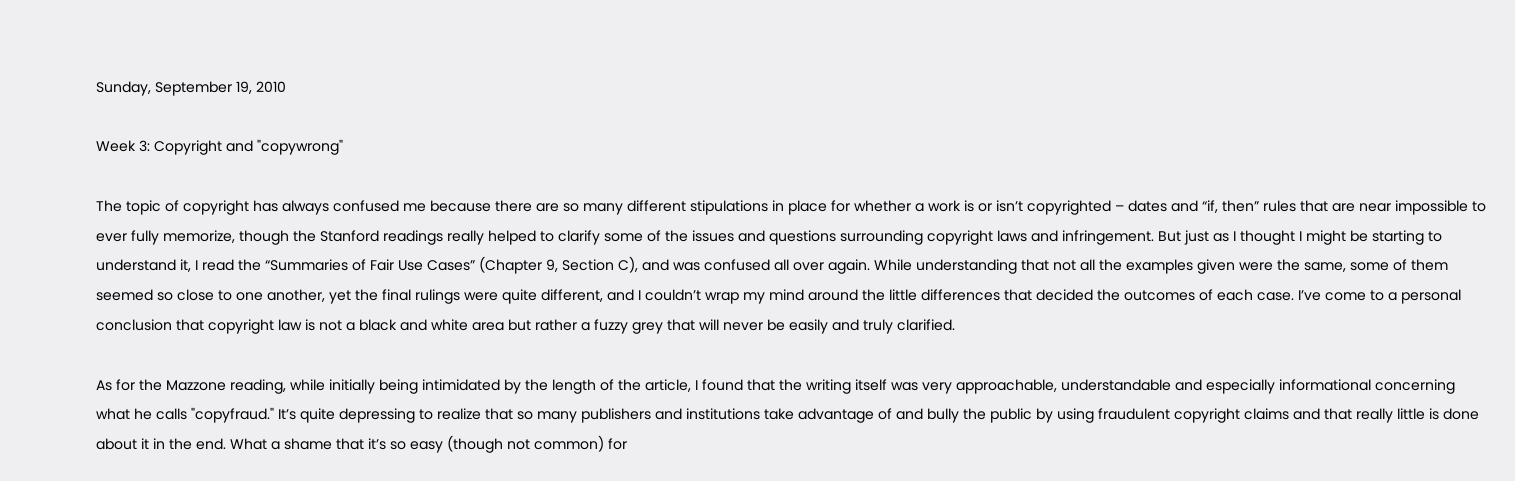Sunday, September 19, 2010

Week 3: Copyright and "copywrong"

The topic of copyright has always confused me because there are so many different stipulations in place for whether a work is or isn’t copyrighted – dates and “if, then” rules that are near impossible to ever fully memorize, though the Stanford readings really helped to clarify some of the issues and questions surrounding copyright laws and infringement. But just as I thought I might be starting to understand it, I read the “Summaries of Fair Use Cases” (Chapter 9, Section C), and was confused all over again. While understanding that not all the examples given were the same, some of them seemed so close to one another, yet the final rulings were quite different, and I couldn’t wrap my mind around the little differences that decided the outcomes of each case. I’ve come to a personal conclusion that copyright law is not a black and white area but rather a fuzzy grey that will never be easily and truly clarified.

As for the Mazzone reading, while initially being intimidated by the length of the article, I found that the writing itself was very approachable, understandable and especially informational concerning what he calls "copyfraud." It’s quite depressing to realize that so many publishers and institutions take advantage of and bully the public by using fraudulent copyright claims and that really little is done about it in the end. What a shame that it’s so easy (though not common) for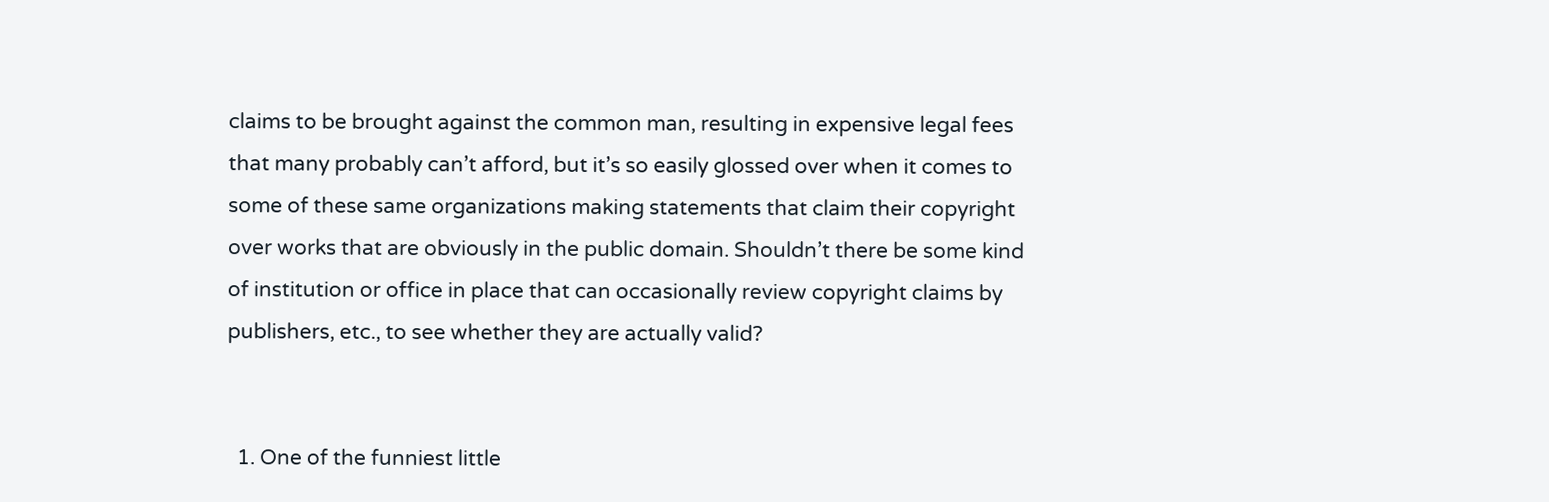claims to be brought against the common man, resulting in expensive legal fees that many probably can’t afford, but it’s so easily glossed over when it comes to some of these same organizations making statements that claim their copyright over works that are obviously in the public domain. Shouldn’t there be some kind of institution or office in place that can occasionally review copyright claims by publishers, etc., to see whether they are actually valid?


  1. One of the funniest little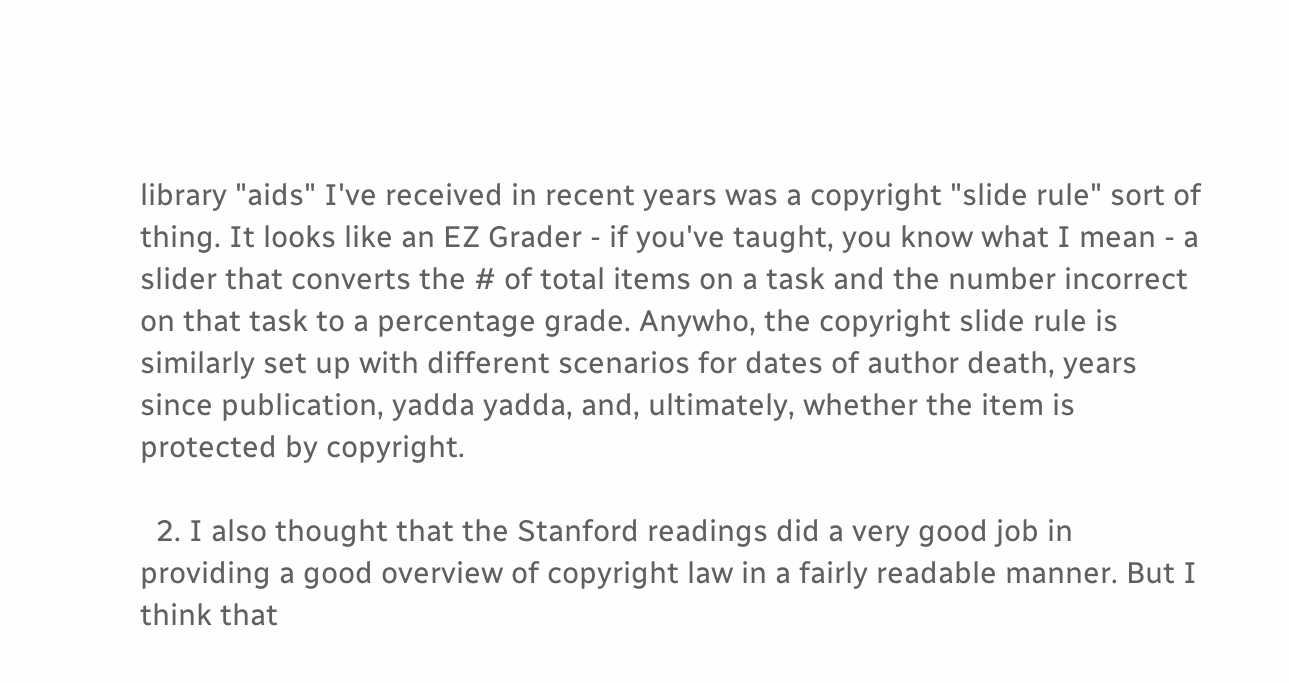library "aids" I've received in recent years was a copyright "slide rule" sort of thing. It looks like an EZ Grader - if you've taught, you know what I mean - a slider that converts the # of total items on a task and the number incorrect on that task to a percentage grade. Anywho, the copyright slide rule is similarly set up with different scenarios for dates of author death, years since publication, yadda yadda, and, ultimately, whether the item is protected by copyright.

  2. I also thought that the Stanford readings did a very good job in providing a good overview of copyright law in a fairly readable manner. But I think that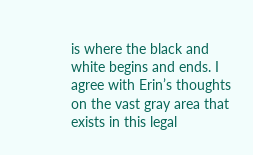is where the black and white begins and ends. I agree with Erin’s thoughts on the vast gray area that exists in this legal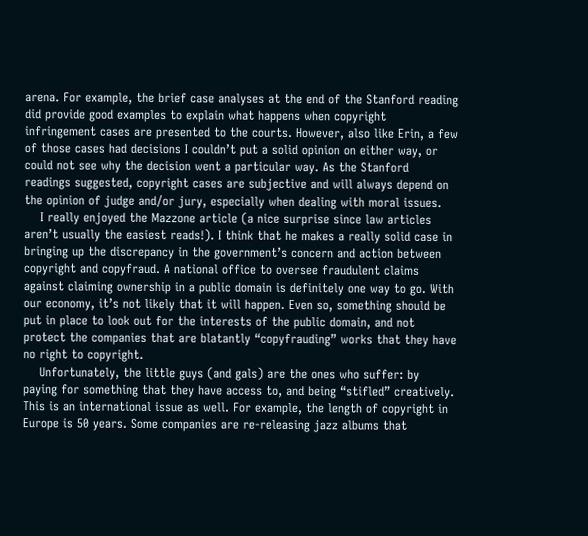arena. For example, the brief case analyses at the end of the Stanford reading did provide good examples to explain what happens when copyright infringement cases are presented to the courts. However, also like Erin, a few of those cases had decisions I couldn’t put a solid opinion on either way, or could not see why the decision went a particular way. As the Stanford readings suggested, copyright cases are subjective and will always depend on the opinion of judge and/or jury, especially when dealing with moral issues.
    I really enjoyed the Mazzone article (a nice surprise since law articles aren’t usually the easiest reads!). I think that he makes a really solid case in bringing up the discrepancy in the government’s concern and action between copyright and copyfraud. A national office to oversee fraudulent claims against claiming ownership in a public domain is definitely one way to go. With our economy, it’s not likely that it will happen. Even so, something should be put in place to look out for the interests of the public domain, and not protect the companies that are blatantly “copyfrauding” works that they have no right to copyright.
    Unfortunately, the little guys (and gals) are the ones who suffer: by paying for something that they have access to, and being “stifled” creatively. This is an international issue as well. For example, the length of copyright in Europe is 50 years. Some companies are re-releasing jazz albums that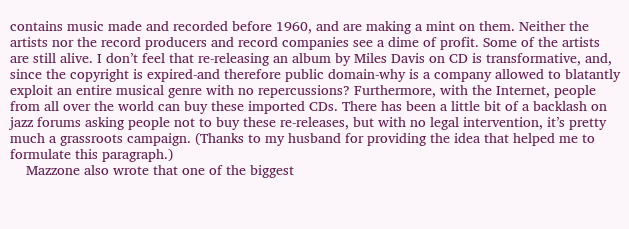contains music made and recorded before 1960, and are making a mint on them. Neither the artists nor the record producers and record companies see a dime of profit. Some of the artists are still alive. I don’t feel that re-releasing an album by Miles Davis on CD is transformative, and, since the copyright is expired-and therefore public domain-why is a company allowed to blatantly exploit an entire musical genre with no repercussions? Furthermore, with the Internet, people from all over the world can buy these imported CDs. There has been a little bit of a backlash on jazz forums asking people not to buy these re-releases, but with no legal intervention, it’s pretty much a grassroots campaign. (Thanks to my husband for providing the idea that helped me to formulate this paragraph.)
    Mazzone also wrote that one of the biggest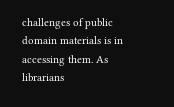challenges of public domain materials is in accessing them. As librarians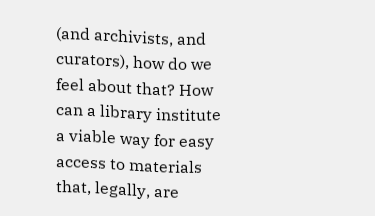(and archivists, and curators), how do we feel about that? How can a library institute a viable way for easy access to materials that, legally, are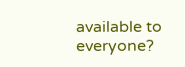available to everyone?